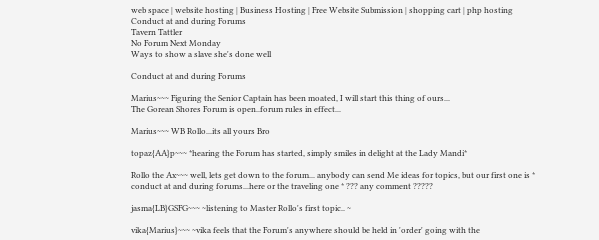web space | website hosting | Business Hosting | Free Website Submission | shopping cart | php hosting
Conduct at and during Forums
Tavern Tattler
No Forum Next Monday
Ways to show a slave she's done well

Conduct at and during Forums

Marius~~~ Figuring the Senior Captain has been moated, I will start this thing of ours...
The Gorean Shores Forum is open..forum rules in effect...

Marius~~~ WB Rollo...its all yours Bro

topaz{AA}p~~~ *hearing the Forum has started, simply smiles in delight at the Lady Mandi*

Rollo the Ax~~~ well, lets get down to the forum... anybody can send Me ideas for topics, but our first one is * conduct at and during forums...here or the traveling one * ??? any comment ?????

jasma{LB}GSFG~~~ ~listening to Master Rollo's first topic.. ~

vika{Marius}~~~ ~vika feels that the Forum's anywhere should be held in 'order' going with the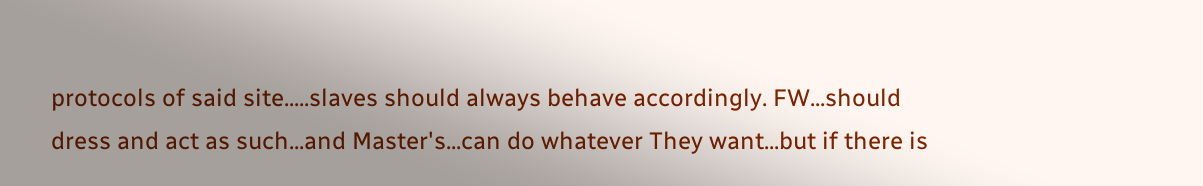protocols of said site.....slaves should always behave accordingly. FW...should dress and act as such...and Master's...can do whatever They want...but if there is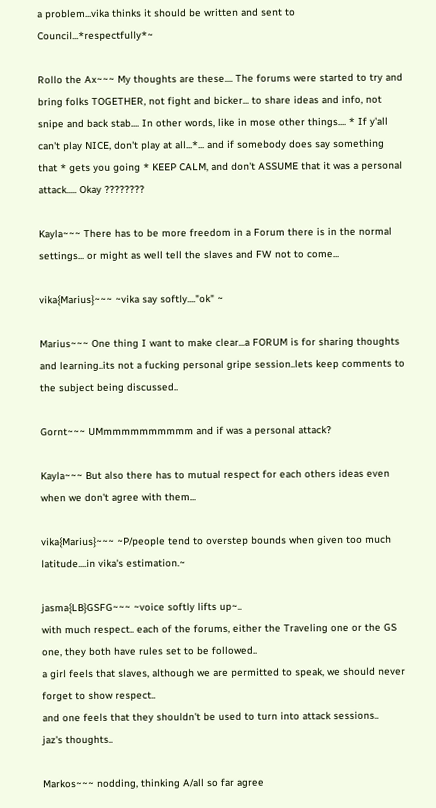a problem...vika thinks it should be written and sent to Council...*respectfully*~

Rollo the Ax~~~ My thoughts are these.... The forums were started to try and bring folks TOGETHER, not fight and bicker... to share ideas and info, not snipe and back stab.... In other words, like in mose other things.... * If y'all can't play NICE, don't play at all...*... and if somebody does say something that * gets you going * KEEP CALM, and don't ASSUME that it was a personal attack..... Okay ????????

Kayla~~~ There has to be more freedom in a Forum there is in the normal settings... or might as well tell the slaves and FW not to come...

vika{Marius}~~~ ~vika say softly...."ok" ~

Marius~~~ One thing I want to make clear...a FORUM is for sharing thoughts and learning..its not a fucking personal gripe session..lets keep comments to the subject being discussed..

Gornt~~~ UMmmmmmmmmmm and if was a personal attack?

Kayla~~~ But also there has to mutual respect for each others ideas even when we don't agree with them...

vika{Marius}~~~ ~P/people tend to overstep bounds when given too much latitude....in vika's estimation.~

jasma{LB}GSFG~~~ ~voice softly lifts up~..
with much respect.. each of the forums, either the Traveling one or the GS one, they both have rules set to be followed..
a girl feels that slaves, although we are permitted to speak, we should never forget to show respect..
and one feels that they shouldn't be used to turn into attack sessions..
jaz's thoughts..

Markos~~~ nodding, thinking A/all so far agree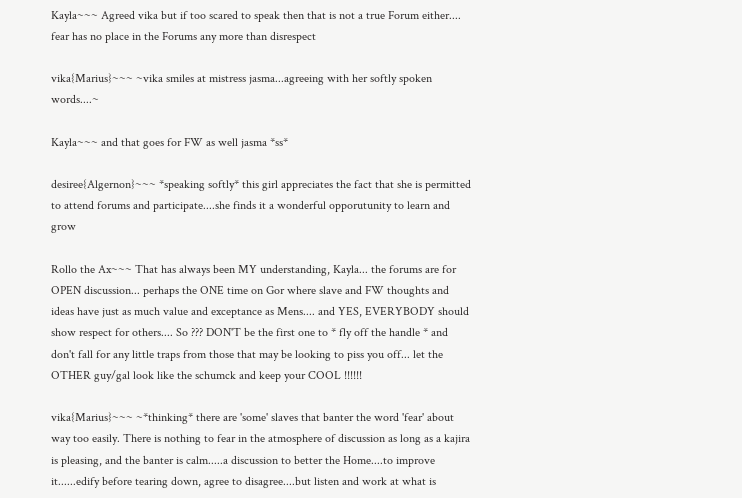Kayla~~~ Agreed vika but if too scared to speak then that is not a true Forum either.... fear has no place in the Forums any more than disrespect

vika{Marius}~~~ ~vika smiles at mistress jasma...agreeing with her softly spoken words....~

Kayla~~~ and that goes for FW as well jasma *ss*

desiree{Algernon}~~~ *speaking softly* this girl appreciates the fact that she is permitted to attend forums and participate....she finds it a wonderful opporutunity to learn and grow

Rollo the Ax~~~ That has always been MY understanding, Kayla... the forums are for OPEN discussion... perhaps the ONE time on Gor where slave and FW thoughts and ideas have just as much value and exceptance as Mens.... and YES, EVERYBODY should show respect for others.... So ??? DON'T be the first one to * fly off the handle * and don't fall for any little traps from those that may be looking to piss you off... let the OTHER guy/gal look like the schumck and keep your COOL !!!!!!

vika{Marius}~~~ ~*thinking* there are 'some' slaves that banter the word 'fear' about way too easily. There is nothing to fear in the atmosphere of discussion as long as a kajira is pleasing, and the banter is calm.....a discussion to better the Home....to improve it......edify before tearing down, agree to disagree....but listen and work at what is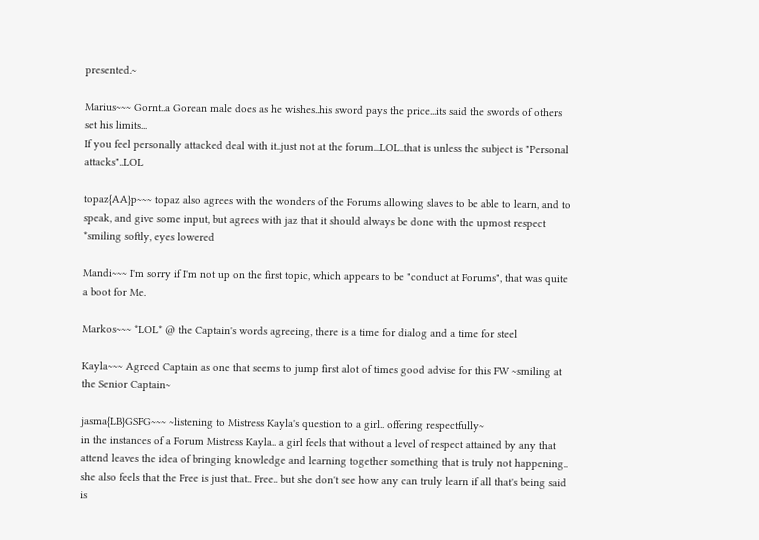presented.~

Marius~~~ Gornt..a Gorean male does as he wishes..his sword pays the price...its said the swords of others set his limits...
If you feel personally attacked deal with it..just not at the forum...LOL..that is unless the subject is "Personal attacks"..LOL

topaz{AA}p~~~ topaz also agrees with the wonders of the Forums allowing slaves to be able to learn, and to speak, and give some input, but agrees with jaz that it should always be done with the upmost respect *smiling softly, eyes lowered

Mandi~~~ I'm sorry if I'm not up on the first topic, which appears to be "conduct at Forums", that was quite a boot for Me.

Markos~~~ *LOL* @ the Captain's words agreeing, there is a time for dialog and a time for steel

Kayla~~~ Agreed Captain as one that seems to jump first alot of times good advise for this FW ~smiling at the Senior Captain~

jasma{LB}GSFG~~~ ~listening to Mistress Kayla's question to a girl.. offering respectfully~
in the instances of a Forum Mistress Kayla.. a girl feels that without a level of respect attained by any that attend leaves the idea of bringing knowledge and learning together something that is truly not happening.. she also feels that the Free is just that.. Free.. but she don't see how any can truly learn if all that's being said is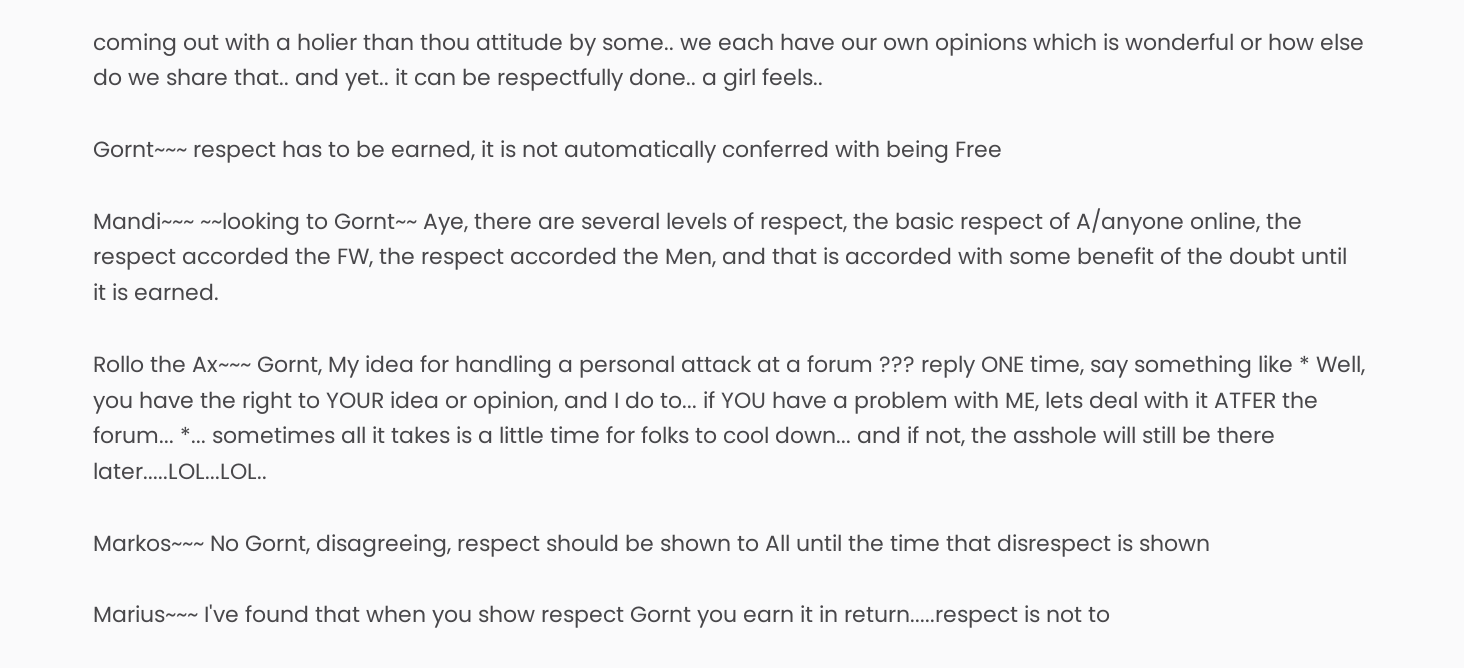coming out with a holier than thou attitude by some.. we each have our own opinions which is wonderful or how else do we share that.. and yet.. it can be respectfully done.. a girl feels..

Gornt~~~ respect has to be earned, it is not automatically conferred with being Free

Mandi~~~ ~~looking to Gornt~~ Aye, there are several levels of respect, the basic respect of A/anyone online, the respect accorded the FW, the respect accorded the Men, and that is accorded with some benefit of the doubt until it is earned.

Rollo the Ax~~~ Gornt, My idea for handling a personal attack at a forum ??? reply ONE time, say something like * Well, you have the right to YOUR idea or opinion, and I do to... if YOU have a problem with ME, lets deal with it ATFER the forum... *... sometimes all it takes is a little time for folks to cool down... and if not, the asshole will still be there later.....LOL...LOL..

Markos~~~ No Gornt, disagreeing, respect should be shown to All until the time that disrespect is shown

Marius~~~ I've found that when you show respect Gornt you earn it in return.....respect is not to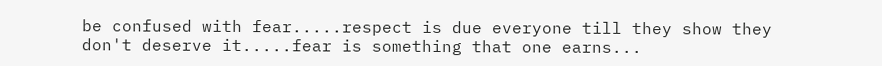be confused with fear.....respect is due everyone till they show they don't deserve it.....fear is something that one earns...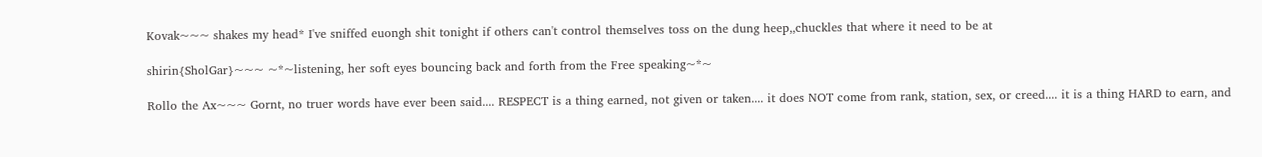Kovak~~~ shakes my head* I've sniffed euongh shit tonight if others can't control themselves toss on the dung heep,,chuckles that where it need to be at

shirin{SholGar}~~~ ~*~listening, her soft eyes bouncing back and forth from the Free speaking~*~

Rollo the Ax~~~ Gornt, no truer words have ever been said.... RESPECT is a thing earned, not given or taken.... it does NOT come from rank, station, sex, or creed.... it is a thing HARD to earn, and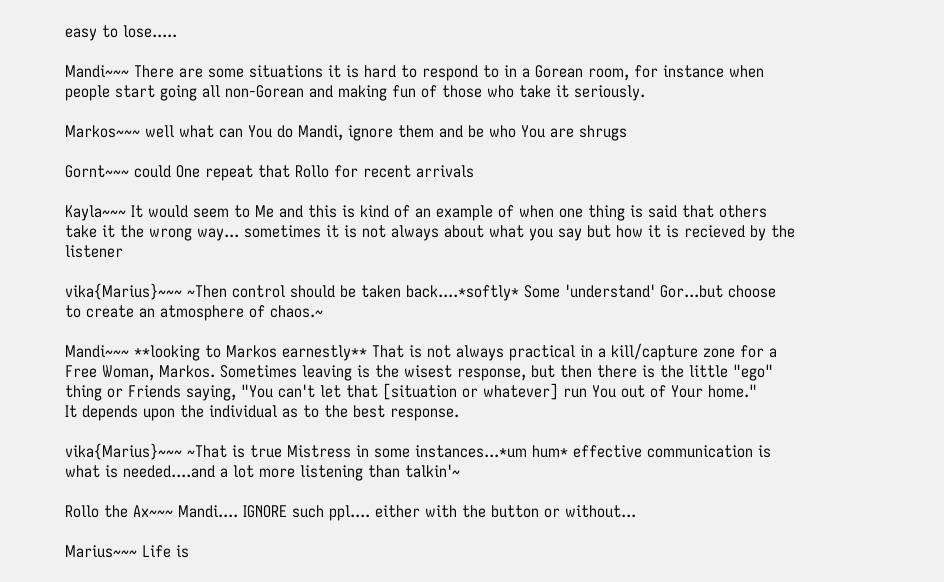easy to lose.....

Mandi~~~ There are some situations it is hard to respond to in a Gorean room, for instance when people start going all non-Gorean and making fun of those who take it seriously.

Markos~~~ well what can You do Mandi, ignore them and be who You are shrugs

Gornt~~~ could One repeat that Rollo for recent arrivals

Kayla~~~ It would seem to Me and this is kind of an example of when one thing is said that others take it the wrong way... sometimes it is not always about what you say but how it is recieved by the listener

vika{Marius}~~~ ~Then control should be taken back....*softly* Some 'understand' Gor...but choose to create an atmosphere of chaos.~

Mandi~~~ **looking to Markos earnestly** That is not always practical in a kill/capture zone for a Free Woman, Markos. Sometimes leaving is the wisest response, but then there is the little "ego" thing or Friends saying, "You can't let that [situation or whatever] run You out of Your home."
It depends upon the individual as to the best response.

vika{Marius}~~~ ~That is true Mistress in some instances...*um hum* effective communication is what is needed....and a lot more listening than talkin'~

Rollo the Ax~~~ Mandi.... IGNORE such ppl.... either with the button or without...

Marius~~~ Life is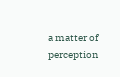a matter of perception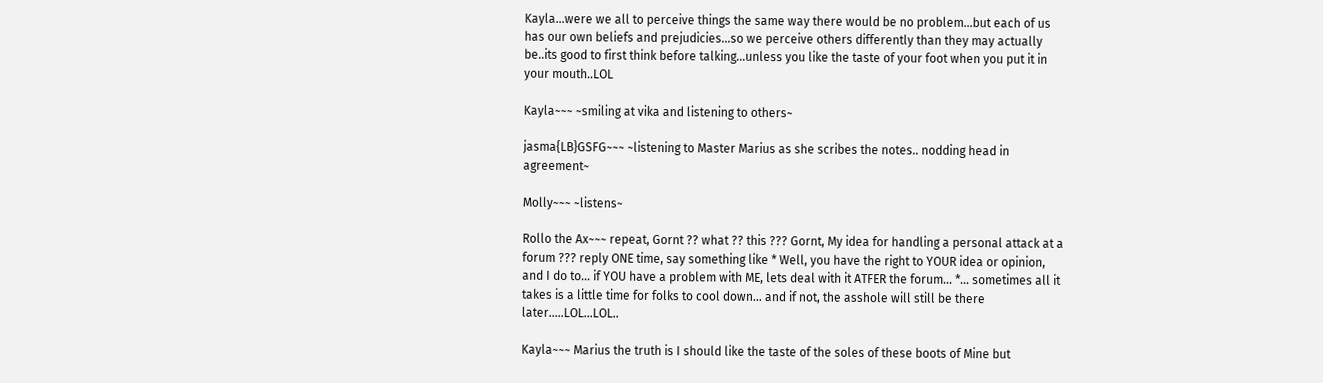Kayla...were we all to perceive things the same way there would be no problem...but each of us has our own beliefs and prejudicies...so we perceive others differently than they may actually be..its good to first think before talking...unless you like the taste of your foot when you put it in your mouth..LOL

Kayla~~~ ~smiling at vika and listening to others~

jasma{LB}GSFG~~~ ~listening to Master Marius as she scribes the notes.. nodding head in agreement~

Molly~~~ ~listens~

Rollo the Ax~~~ repeat, Gornt ?? what ?? this ??? Gornt, My idea for handling a personal attack at a forum ??? reply ONE time, say something like * Well, you have the right to YOUR idea or opinion, and I do to... if YOU have a problem with ME, lets deal with it ATFER the forum... *... sometimes all it takes is a little time for folks to cool down... and if not, the asshole will still be there later.....LOL...LOL..

Kayla~~~ Marius the truth is I should like the taste of the soles of these boots of Mine but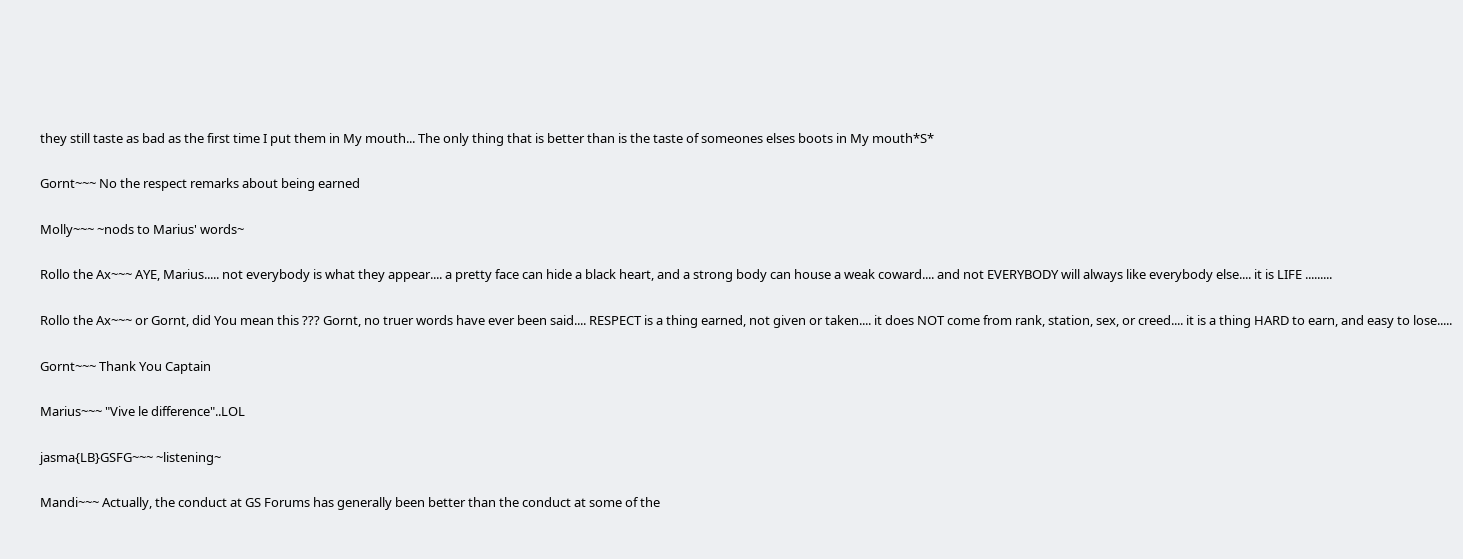they still taste as bad as the first time I put them in My mouth... The only thing that is better than is the taste of someones elses boots in My mouth*S*

Gornt~~~ No the respect remarks about being earned

Molly~~~ ~nods to Marius' words~

Rollo the Ax~~~ AYE, Marius..... not everybody is what they appear.... a pretty face can hide a black heart, and a strong body can house a weak coward.... and not EVERYBODY will always like everybody else.... it is LIFE .........

Rollo the Ax~~~ or Gornt, did You mean this ??? Gornt, no truer words have ever been said.... RESPECT is a thing earned, not given or taken.... it does NOT come from rank, station, sex, or creed.... it is a thing HARD to earn, and easy to lose.....

Gornt~~~ Thank You Captain

Marius~~~ "Vive le difference"..LOL

jasma{LB}GSFG~~~ ~listening~

Mandi~~~ Actually, the conduct at GS Forums has generally been better than the conduct at some of the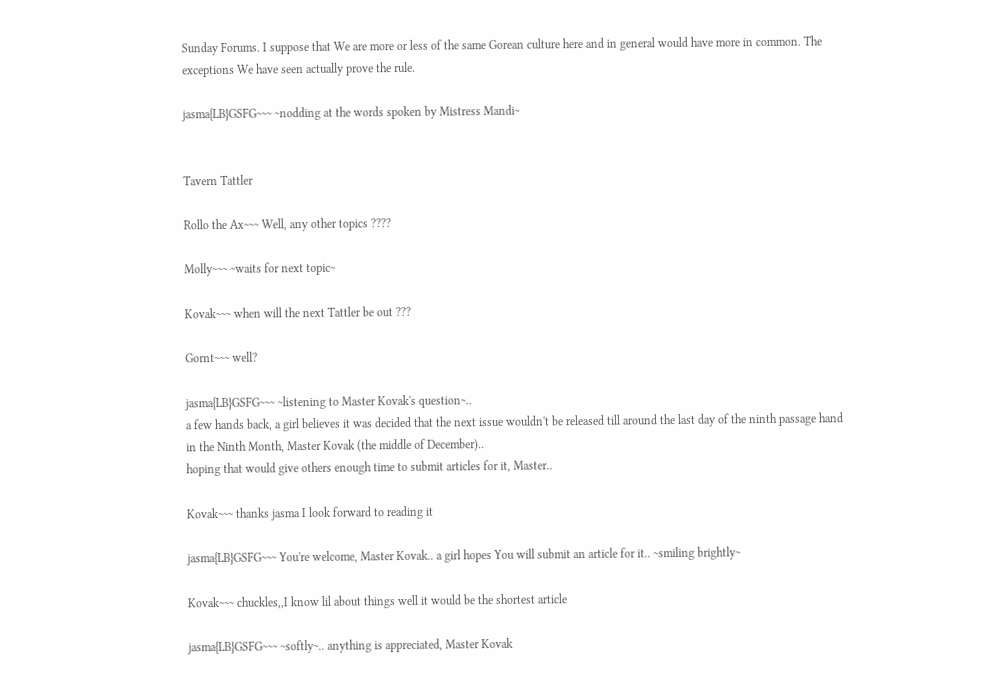Sunday Forums. I suppose that We are more or less of the same Gorean culture here and in general would have more in common. The exceptions We have seen actually prove the rule.

jasma{LB}GSFG~~~ ~nodding at the words spoken by Mistress Mandi~


Tavern Tattler

Rollo the Ax~~~ Well, any other topics ????

Molly~~~ ~waits for next topic~

Kovak~~~ when will the next Tattler be out ???

Gornt~~~ well?

jasma{LB}GSFG~~~ ~listening to Master Kovak's question~..
a few hands back, a girl believes it was decided that the next issue wouldn't be released till around the last day of the ninth passage hand in the Ninth Month, Master Kovak (the middle of December)..
hoping that would give others enough time to submit articles for it, Master..

Kovak~~~ thanks jasma I look forward to reading it

jasma{LB}GSFG~~~ You're welcome, Master Kovak.. a girl hopes You will submit an article for it.. ~smiling brightly~

Kovak~~~ chuckles,,I know lil about things well it would be the shortest article

jasma{LB}GSFG~~~ ~softly~.. anything is appreciated, Master Kovak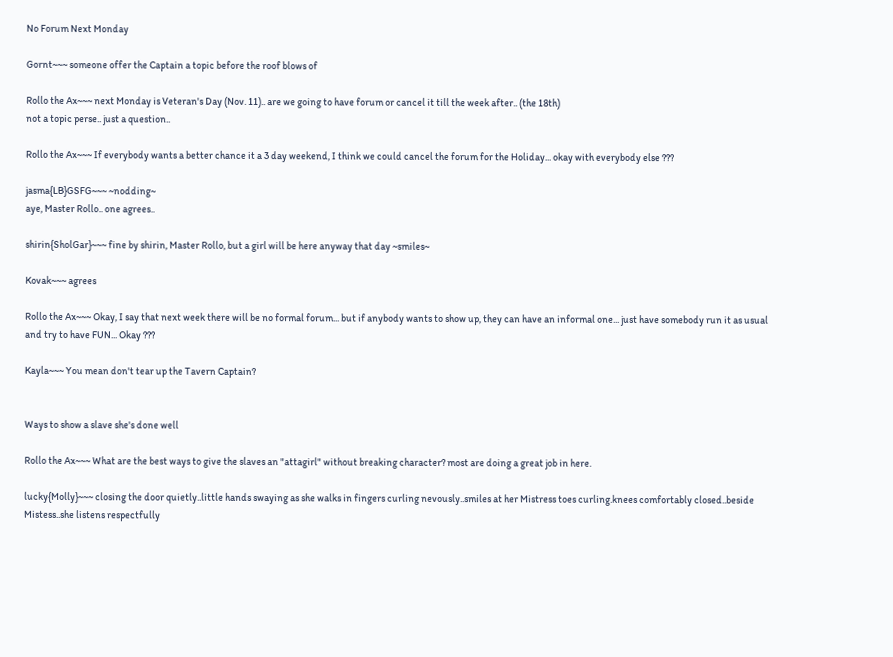No Forum Next Monday

Gornt~~~ someone offer the Captain a topic before the roof blows of

Rollo the Ax~~~ next Monday is Veteran's Day (Nov. 11).. are we going to have forum or cancel it till the week after.. (the 18th)
not a topic perse.. just a question..

Rollo the Ax~~~ If everybody wants a better chance it a 3 day weekend, I think we could cancel the forum for the Holiday... okay with everybody else ???

jasma{LB}GSFG~~~ ~nodding~
aye, Master Rollo.. one agrees..

shirin{SholGar}~~~ fine by shirin, Master Rollo, but a girl will be here anyway that day ~smiles~

Kovak~~~ agrees

Rollo the Ax~~~ Okay, I say that next week there will be no formal forum... but if anybody wants to show up, they can have an informal one... just have somebody run it as usual and try to have FUN... Okay ???

Kayla~~~ You mean don't tear up the Tavern Captain?


Ways to show a slave she's done well

Rollo the Ax~~~ What are the best ways to give the slaves an "attagirl" without breaking character? most are doing a great job in here.

lucky{Molly}~~~ closing the door quietly..little hands swaying as she walks in fingers curling nevously..smiles at her Mistress toes curling.knees comfortably closed..beside Mistess..she listens respectfully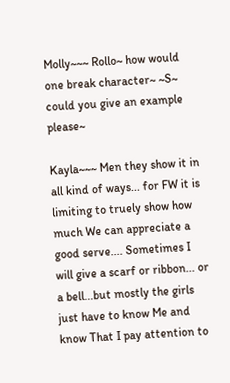Molly~~~ Rollo~ how would one break character~ ~S~ could you give an example please~

Kayla~~~ Men they show it in all kind of ways... for FW it is limiting to truely show how much We can appreciate a good serve.... Sometimes I will give a scarf or ribbon... or a bell...but mostly the girls just have to know Me and know That I pay attention to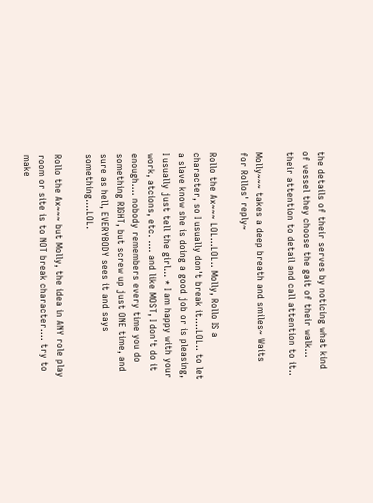the details of their serves by noticing what kind of vessel they choose the gait of their walk... their attention to detail and call attention to it..

Molly~~~ takes a deep breath and smiles~ Waits for Rollos' reply~

Rollo the Ax~~~ LOL...LOL.. Molly, Rollo IS a character, so I usually don't break it....LOL.. to let a slave know she is doing a good job or is pleasing, I usually just tell the girl... * I am happy with your work, atcions, etc. .... and like MOST, I don't do it enough.... nobody remembers every time you do something RIGHT, but screw up just ONE time, and sure as hell, EVERYBODY sees it and says something....LOL.

Rollo the Ax~~~ but Molly, the idea in ANY role play room or site is to NOT break character.... try to make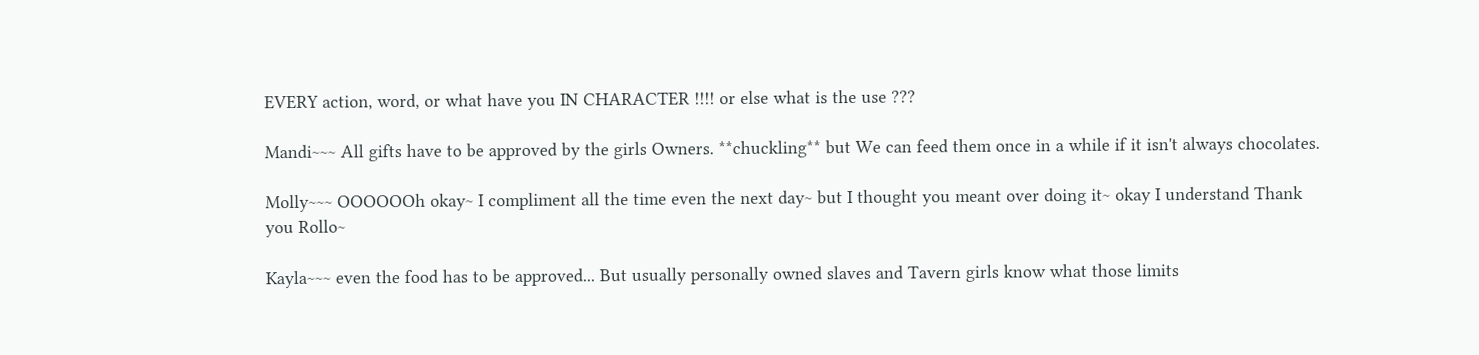EVERY action, word, or what have you IN CHARACTER !!!! or else what is the use ???

Mandi~~~ All gifts have to be approved by the girls Owners. **chuckling** but We can feed them once in a while if it isn't always chocolates.

Molly~~~ OOOOOOh okay~ I compliment all the time even the next day~ but I thought you meant over doing it~ okay I understand Thank you Rollo~

Kayla~~~ even the food has to be approved... But usually personally owned slaves and Tavern girls know what those limits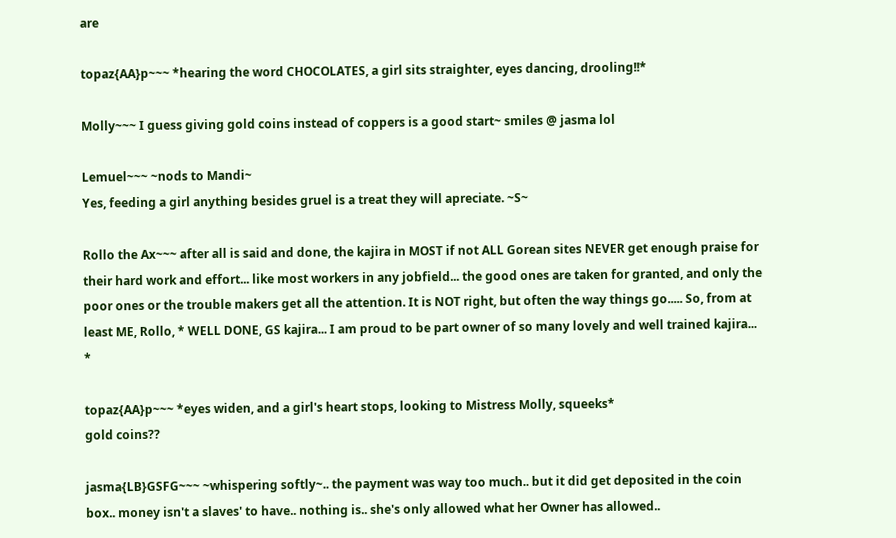are

topaz{AA}p~~~ *hearing the word CHOCOLATES, a girl sits straighter, eyes dancing, drooling!!*

Molly~~~ I guess giving gold coins instead of coppers is a good start~ smiles @ jasma lol

Lemuel~~~ ~nods to Mandi~
Yes, feeding a girl anything besides gruel is a treat they will apreciate. ~S~

Rollo the Ax~~~ after all is said and done, the kajira in MOST if not ALL Gorean sites NEVER get enough praise for their hard work and effort... like most workers in any jobfield... the good ones are taken for granted, and only the poor ones or the trouble makers get all the attention. It is NOT right, but often the way things go..... So, from at least ME, Rollo, * WELL DONE, GS kajira... I am proud to be part owner of so many lovely and well trained kajira... *

topaz{AA}p~~~ *eyes widen, and a girl's heart stops, looking to Mistress Molly, squeeks*
gold coins??

jasma{LB}GSFG~~~ ~whispering softly~.. the payment was way too much.. but it did get deposited in the coin box.. money isn't a slaves' to have.. nothing is.. she's only allowed what her Owner has allowed..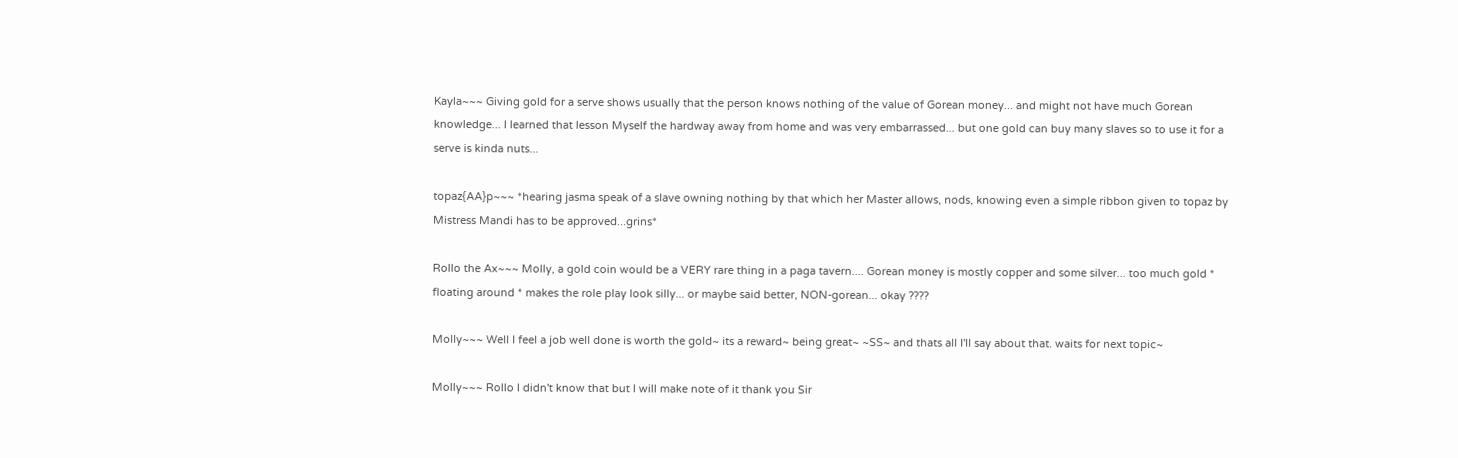Kayla~~~ Giving gold for a serve shows usually that the person knows nothing of the value of Gorean money... and might not have much Gorean knowledge... I learned that lesson Myself the hardway away from home and was very embarrassed... but one gold can buy many slaves so to use it for a serve is kinda nuts...

topaz{AA}p~~~ *hearing jasma speak of a slave owning nothing by that which her Master allows, nods, knowing even a simple ribbon given to topaz by Mistress Mandi has to be approved...grins*

Rollo the Ax~~~ Molly, a gold coin would be a VERY rare thing in a paga tavern.... Gorean money is mostly copper and some silver... too much gold * floating around * makes the role play look silly... or maybe said better, NON-gorean... okay ????

Molly~~~ Well I feel a job well done is worth the gold~ its a reward~ being great~ ~SS~ and thats all I'll say about that. waits for next topic~

Molly~~~ Rollo I didn't know that but I will make note of it thank you Sir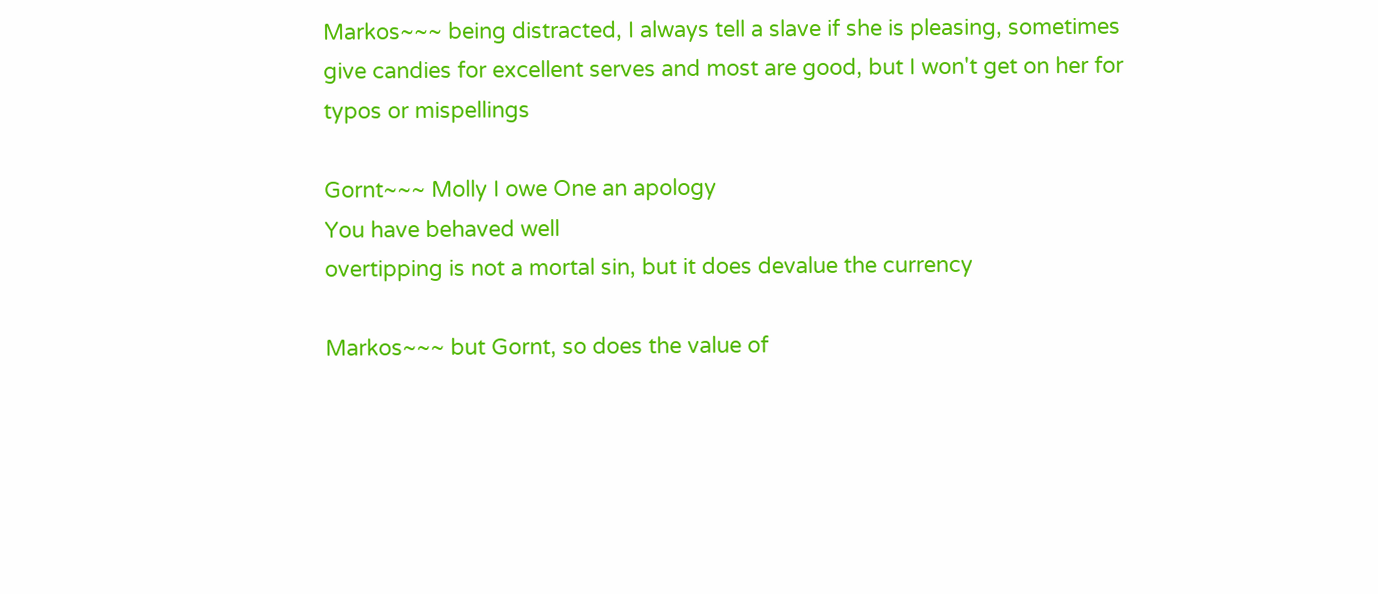Markos~~~ being distracted, I always tell a slave if she is pleasing, sometimes give candies for excellent serves and most are good, but I won't get on her for typos or mispellings

Gornt~~~ Molly I owe One an apology
You have behaved well
overtipping is not a mortal sin, but it does devalue the currency

Markos~~~ but Gornt, so does the value of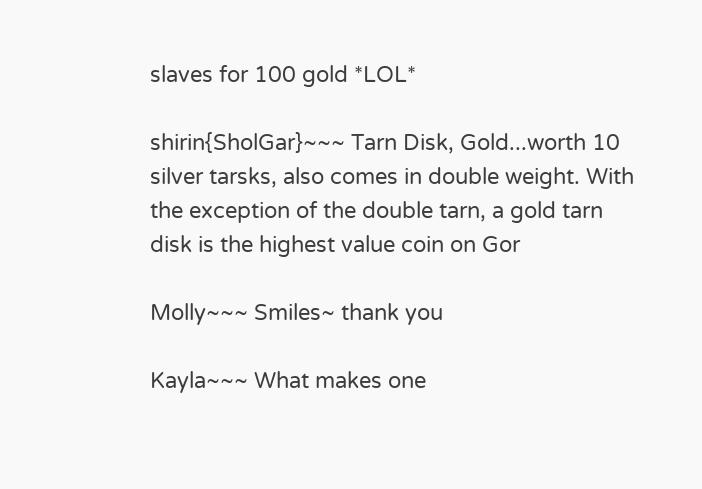slaves for 100 gold *LOL*

shirin{SholGar}~~~ Tarn Disk, Gold...worth 10 silver tarsks, also comes in double weight. With the exception of the double tarn, a gold tarn disk is the highest value coin on Gor

Molly~~~ Smiles~ thank you

Kayla~~~ What makes one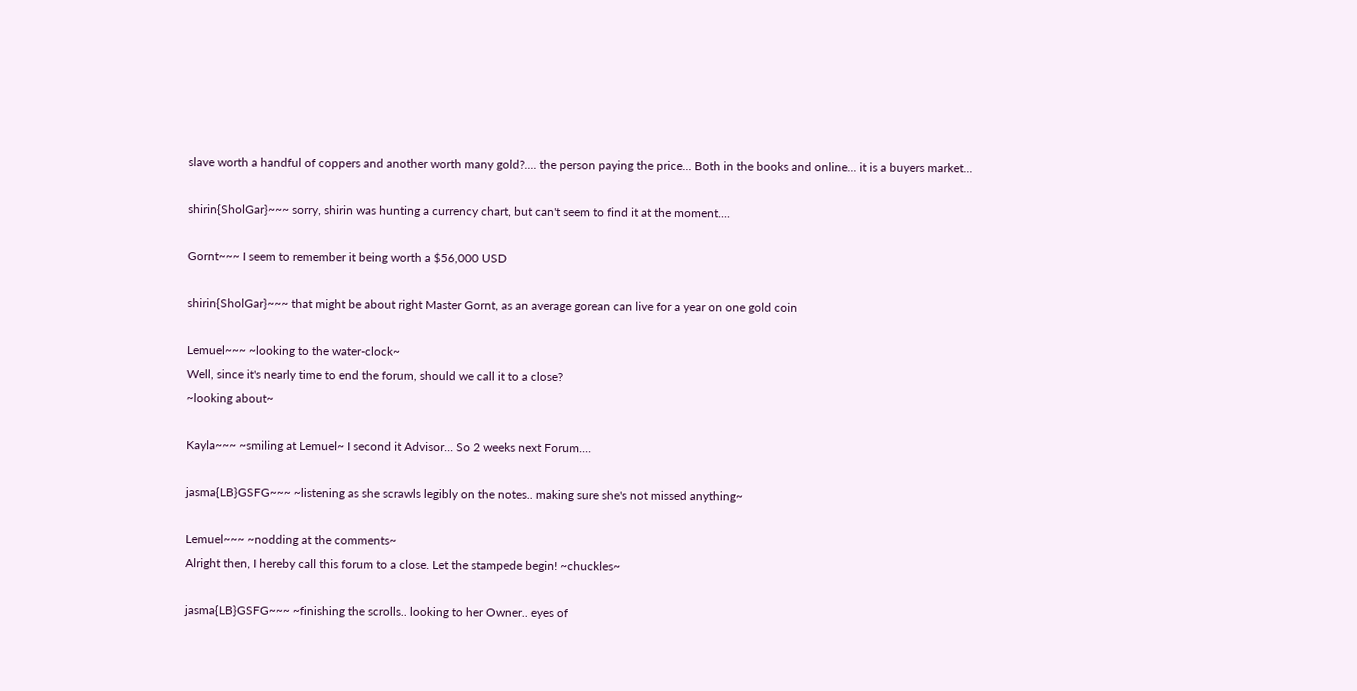slave worth a handful of coppers and another worth many gold?.... the person paying the price... Both in the books and online... it is a buyers market...

shirin{SholGar}~~~ sorry, shirin was hunting a currency chart, but can't seem to find it at the moment....

Gornt~~~ I seem to remember it being worth a $56,000 USD

shirin{SholGar}~~~ that might be about right Master Gornt, as an average gorean can live for a year on one gold coin

Lemuel~~~ ~looking to the water-clock~
Well, since it's nearly time to end the forum, should we call it to a close?
~looking about~

Kayla~~~ ~smiling at Lemuel~ I second it Advisor... So 2 weeks next Forum....

jasma{LB}GSFG~~~ ~listening as she scrawls legibly on the notes.. making sure she's not missed anything~

Lemuel~~~ ~nodding at the comments~
Alright then, I hereby call this forum to a close. Let the stampede begin! ~chuckles~

jasma{LB}GSFG~~~ ~finishing the scrolls.. looking to her Owner.. eyes of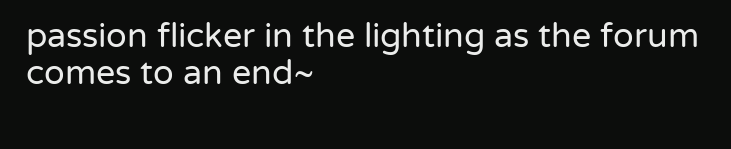passion flicker in the lighting as the forum comes to an end~